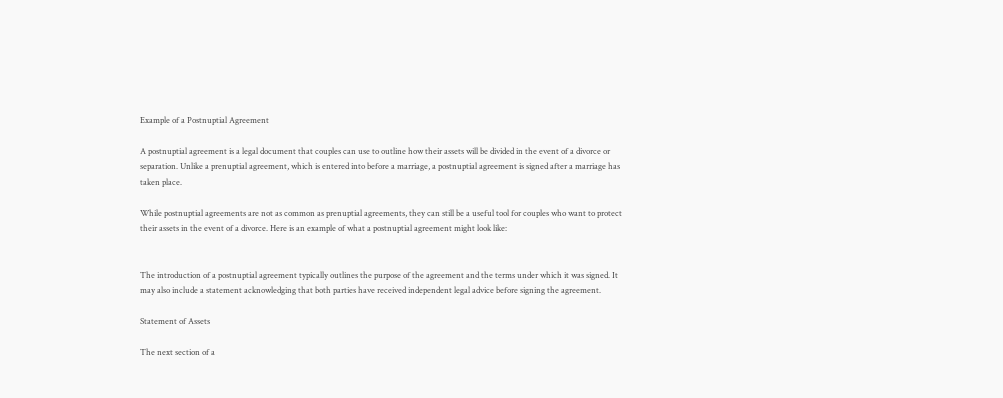Example of a Postnuptial Agreement

A postnuptial agreement is a legal document that couples can use to outline how their assets will be divided in the event of a divorce or separation. Unlike a prenuptial agreement, which is entered into before a marriage, a postnuptial agreement is signed after a marriage has taken place.

While postnuptial agreements are not as common as prenuptial agreements, they can still be a useful tool for couples who want to protect their assets in the event of a divorce. Here is an example of what a postnuptial agreement might look like:


The introduction of a postnuptial agreement typically outlines the purpose of the agreement and the terms under which it was signed. It may also include a statement acknowledging that both parties have received independent legal advice before signing the agreement.

Statement of Assets

The next section of a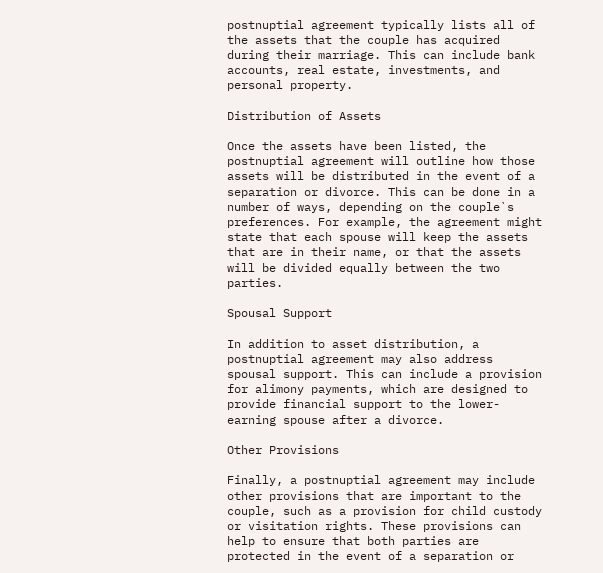postnuptial agreement typically lists all of the assets that the couple has acquired during their marriage. This can include bank accounts, real estate, investments, and personal property.

Distribution of Assets

Once the assets have been listed, the postnuptial agreement will outline how those assets will be distributed in the event of a separation or divorce. This can be done in a number of ways, depending on the couple`s preferences. For example, the agreement might state that each spouse will keep the assets that are in their name, or that the assets will be divided equally between the two parties.

Spousal Support

In addition to asset distribution, a postnuptial agreement may also address spousal support. This can include a provision for alimony payments, which are designed to provide financial support to the lower-earning spouse after a divorce.

Other Provisions

Finally, a postnuptial agreement may include other provisions that are important to the couple, such as a provision for child custody or visitation rights. These provisions can help to ensure that both parties are protected in the event of a separation or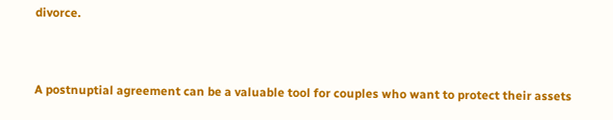divorce.


A postnuptial agreement can be a valuable tool for couples who want to protect their assets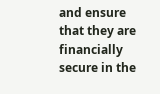and ensure that they are financially secure in the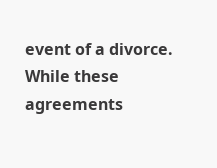event of a divorce. While these agreements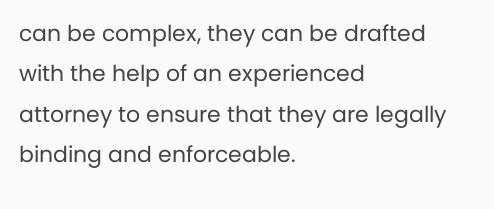can be complex, they can be drafted with the help of an experienced attorney to ensure that they are legally binding and enforceable.